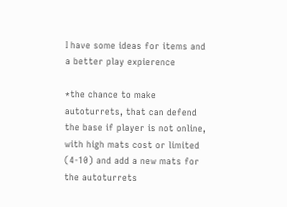I have some ideas for items and a better play expierence

*the chance to make autoturrets, that can defend the base if player is not online, with high mats cost or limited (4-10) and add a new mats for the autoturrets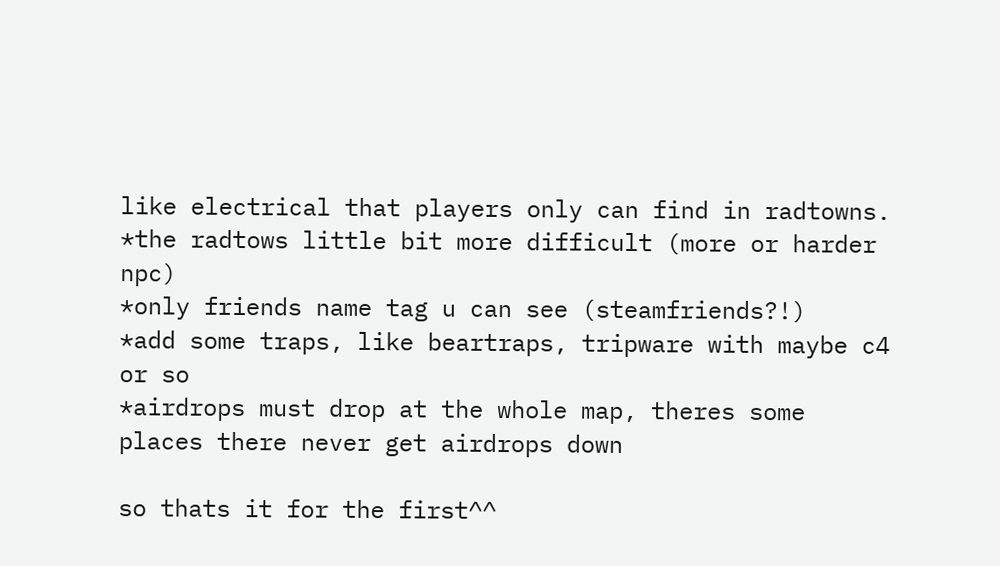like electrical that players only can find in radtowns.
*the radtows little bit more difficult (more or harder npc)
*only friends name tag u can see (steamfriends?!)
*add some traps, like beartraps, tripware with maybe c4 or so
*airdrops must drop at the whole map, theres some places there never get airdrops down

so thats it for the first^^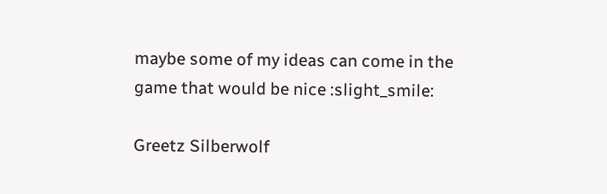maybe some of my ideas can come in the game that would be nice :slight_smile:

Greetz Silberwolf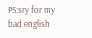PS:sry for my bad english